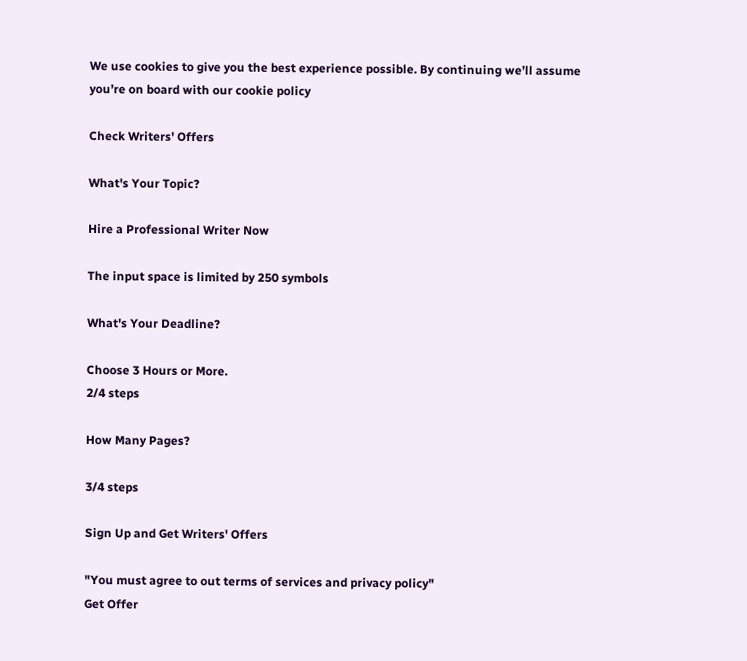We use cookies to give you the best experience possible. By continuing we’ll assume you’re on board with our cookie policy

Check Writers' Offers

What's Your Topic?

Hire a Professional Writer Now

The input space is limited by 250 symbols

What's Your Deadline?

Choose 3 Hours or More.
2/4 steps

How Many Pages?

3/4 steps

Sign Up and Get Writers' Offers

"You must agree to out terms of services and privacy policy"
Get Offer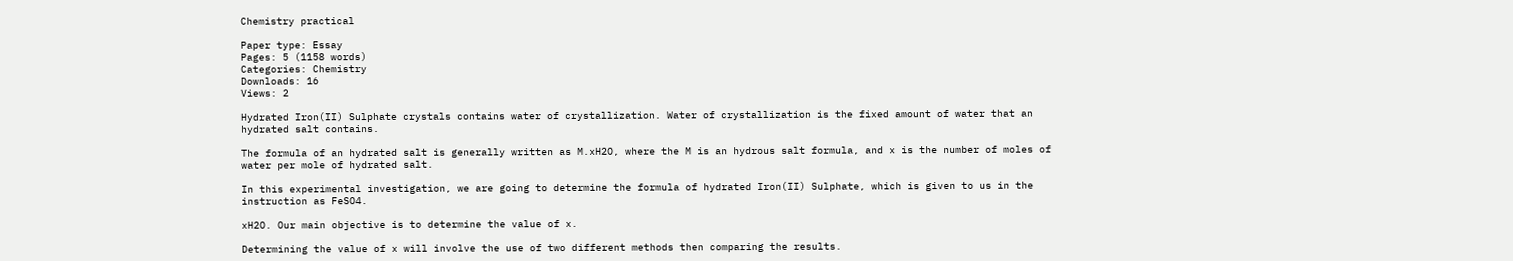Chemistry practical

Paper type: Essay
Pages: 5 (1158 words)
Categories: Chemistry
Downloads: 16
Views: 2

Hydrated Iron(II) Sulphate crystals contains water of crystallization. Water of crystallization is the fixed amount of water that an hydrated salt contains.

The formula of an hydrated salt is generally written as M.xH2O, where the M is an hydrous salt formula, and x is the number of moles of water per mole of hydrated salt.

In this experimental investigation, we are going to determine the formula of hydrated Iron(II) Sulphate, which is given to us in the instruction as FeSO4.

xH2O. Our main objective is to determine the value of x.

Determining the value of x will involve the use of two different methods then comparing the results.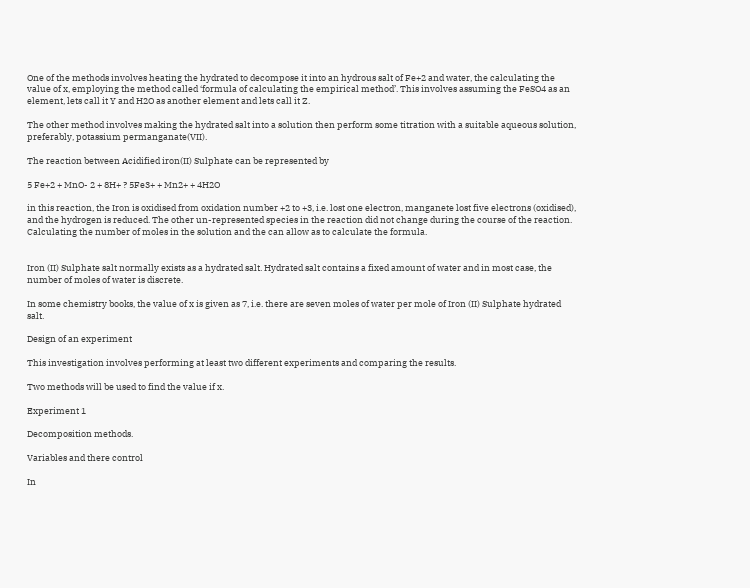One of the methods involves heating the hydrated to decompose it into an hydrous salt of Fe+2 and water, the calculating the value of x, employing the method called ‘formula of calculating the empirical method’. This involves assuming the FeSO4 as an element, lets call it Y and H2O as another element and lets call it Z.

The other method involves making the hydrated salt into a solution then perform some titration with a suitable aqueous solution, preferably, potassium permanganate(VII).

The reaction between Acidified iron(II) Sulphate can be represented by

5 Fe+2 + MnO- 2 + 8H+ ? 5Fe3+ + Mn2+ + 4H2O

in this reaction, the Iron is oxidised from oxidation number +2 to +3, i.e. lost one electron, manganete lost five electrons (oxidised), and the hydrogen is reduced. The other un-represented species in the reaction did not change during the course of the reaction. Calculating the number of moles in the solution and the can allow as to calculate the formula.


Iron (II) Sulphate salt normally exists as a hydrated salt. Hydrated salt contains a fixed amount of water and in most case, the number of moles of water is discrete.

In some chemistry books, the value of x is given as 7, i.e. there are seven moles of water per mole of Iron (II) Sulphate hydrated salt.

Design of an experiment

This investigation involves performing at least two different experiments and comparing the results.

Two methods will be used to find the value if x.

Experiment 1

Decomposition methods.

Variables and there control

In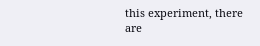this experiment, there are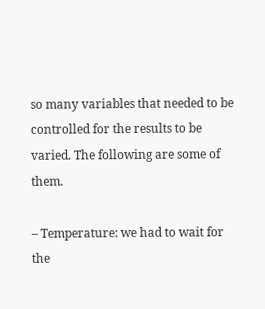so many variables that needed to be controlled for the results to be varied. The following are some of them.

– Temperature: we had to wait for the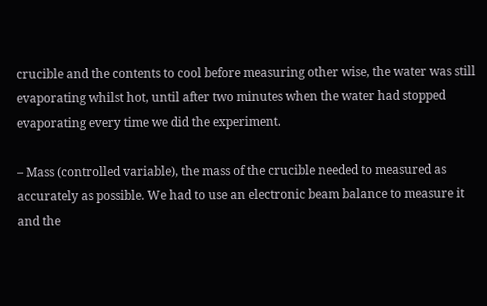crucible and the contents to cool before measuring other wise, the water was still evaporating whilst hot, until after two minutes when the water had stopped evaporating every time we did the experiment.

– Mass (controlled variable), the mass of the crucible needed to measured as accurately as possible. We had to use an electronic beam balance to measure it and the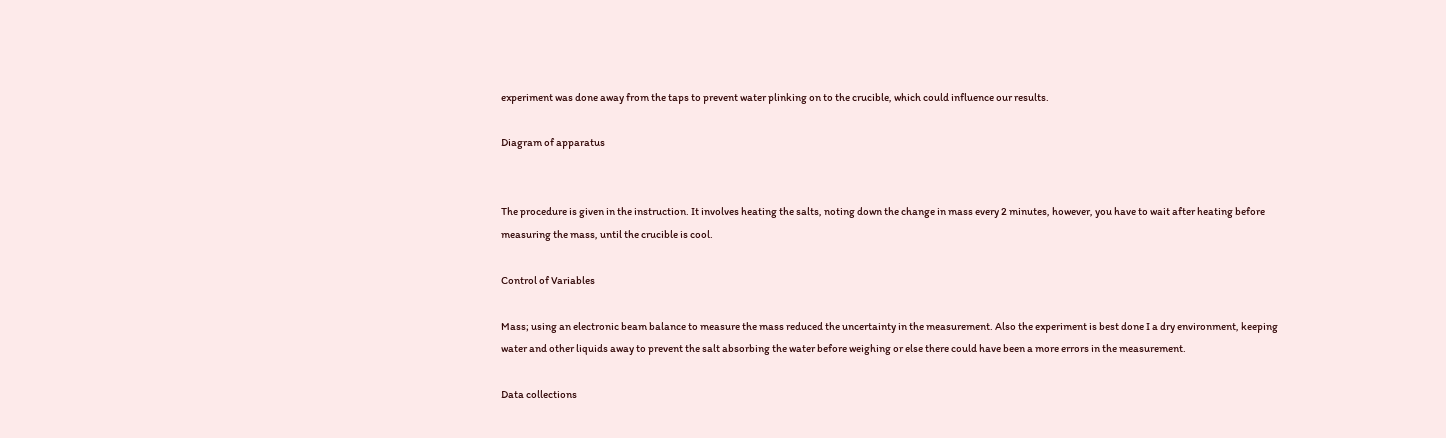experiment was done away from the taps to prevent water plinking on to the crucible, which could influence our results.

Diagram of apparatus


The procedure is given in the instruction. It involves heating the salts, noting down the change in mass every 2 minutes, however, you have to wait after heating before measuring the mass, until the crucible is cool.

Control of Variables

Mass; using an electronic beam balance to measure the mass reduced the uncertainty in the measurement. Also the experiment is best done I a dry environment, keeping water and other liquids away to prevent the salt absorbing the water before weighing or else there could have been a more errors in the measurement.

Data collections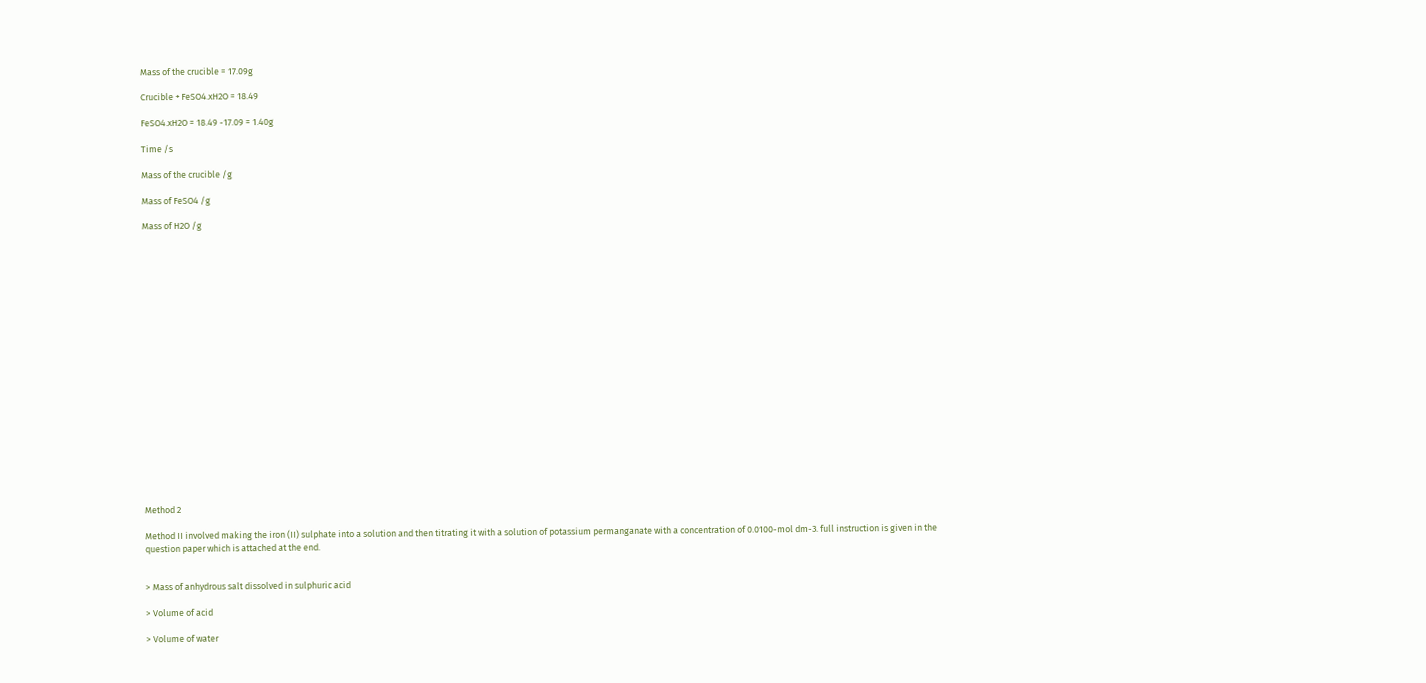Mass of the crucible = 17.09g

Crucible + FeSO4.xH2O = 18.49

FeSO4.xH2O = 18.49 -17.09 = 1.40g

Time /s

Mass of the crucible /g

Mass of FeSO4 /g

Mass of H2O /g





















Method 2

Method II involved making the iron (II) sulphate into a solution and then titrating it with a solution of potassium permanganate with a concentration of 0.0100-mol dm-3. full instruction is given in the question paper which is attached at the end.


> Mass of anhydrous salt dissolved in sulphuric acid

> Volume of acid

> Volume of water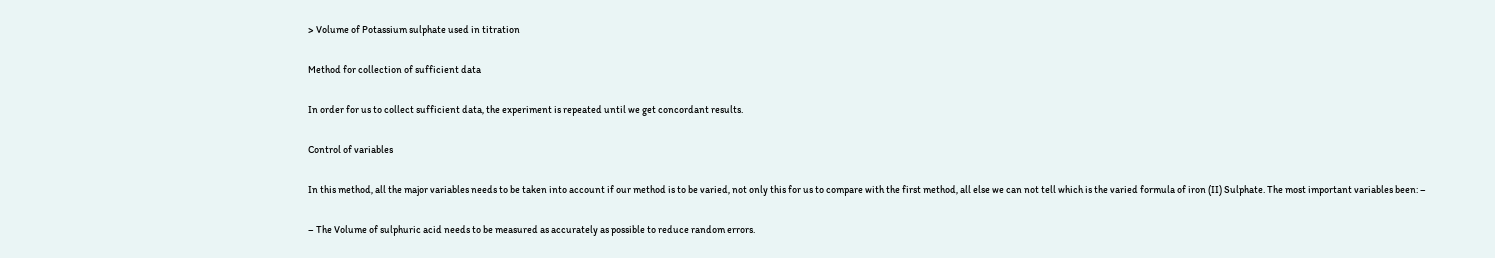> Volume of Potassium sulphate used in titration

Method for collection of sufficient data

In order for us to collect sufficient data, the experiment is repeated until we get concordant results.

Control of variables

In this method, all the major variables needs to be taken into account if our method is to be varied, not only this for us to compare with the first method, all else we can not tell which is the varied formula of iron (II) Sulphate. The most important variables been: –

– The Volume of sulphuric acid needs to be measured as accurately as possible to reduce random errors.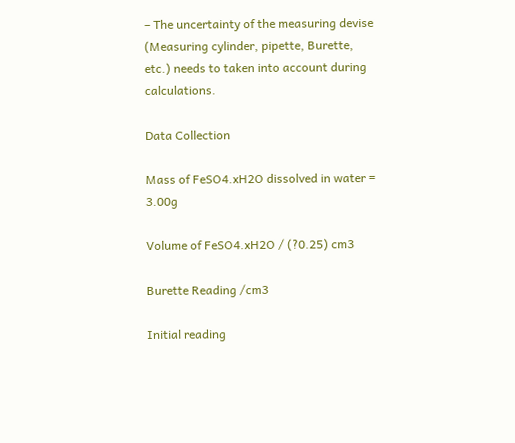– The uncertainty of the measuring devise (Measuring cylinder, pipette, Burette, etc.) needs to taken into account during calculations.

Data Collection

Mass of FeSO4.xH2O dissolved in water = 3.00g

Volume of FeSO4.xH2O / (?0.25) cm3

Burette Reading /cm3

Initial reading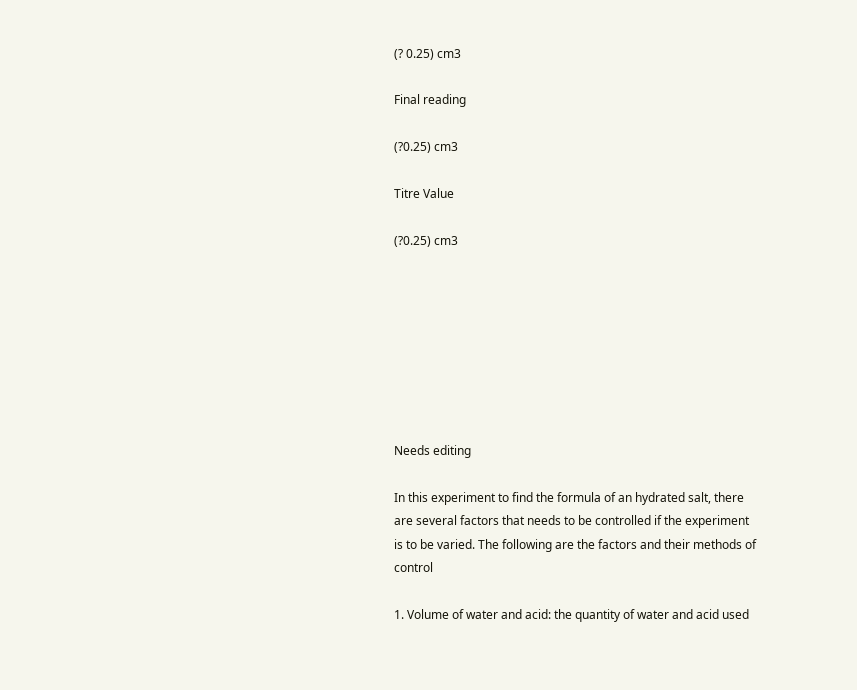(? 0.25) cm3

Final reading

(?0.25) cm3

Titre Value

(?0.25) cm3








Needs editing

In this experiment to find the formula of an hydrated salt, there are several factors that needs to be controlled if the experiment is to be varied. The following are the factors and their methods of control

1. Volume of water and acid: the quantity of water and acid used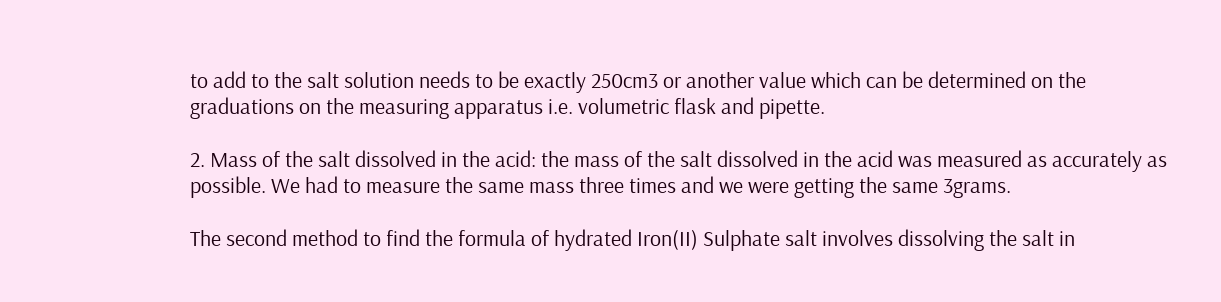to add to the salt solution needs to be exactly 250cm3 or another value which can be determined on the graduations on the measuring apparatus i.e. volumetric flask and pipette.

2. Mass of the salt dissolved in the acid: the mass of the salt dissolved in the acid was measured as accurately as possible. We had to measure the same mass three times and we were getting the same 3grams.

The second method to find the formula of hydrated Iron(II) Sulphate salt involves dissolving the salt in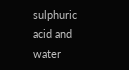sulphuric acid and water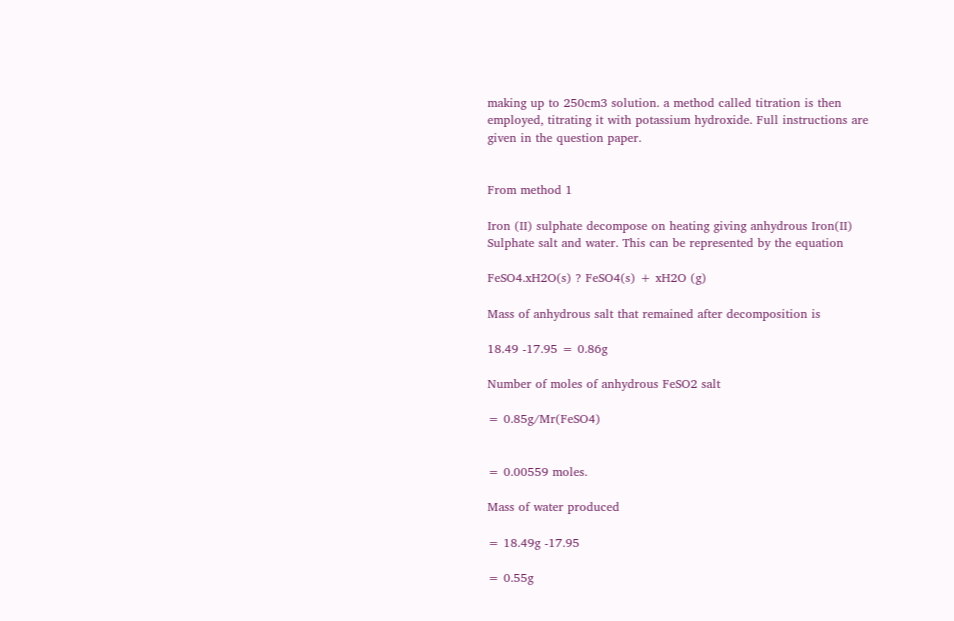making up to 250cm3 solution. a method called titration is then employed, titrating it with potassium hydroxide. Full instructions are given in the question paper.


From method 1

Iron (II) sulphate decompose on heating giving anhydrous Iron(II) Sulphate salt and water. This can be represented by the equation

FeSO4.xH2O(s) ? FeSO4(s) + xH2O (g)

Mass of anhydrous salt that remained after decomposition is

18.49 -17.95 = 0.86g

Number of moles of anhydrous FeSO2 salt

= 0.85g/Mr(FeSO4)


= 0.00559 moles.

Mass of water produced

= 18.49g -17.95

= 0.55g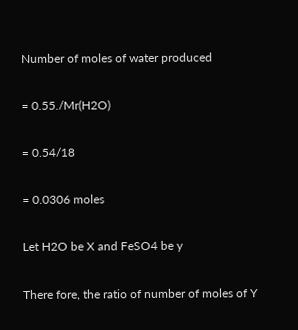Number of moles of water produced

= 0.55./Mr(H2O)

= 0.54/18

= 0.0306 moles

Let H2O be X and FeSO4 be y

There fore, the ratio of number of moles of Y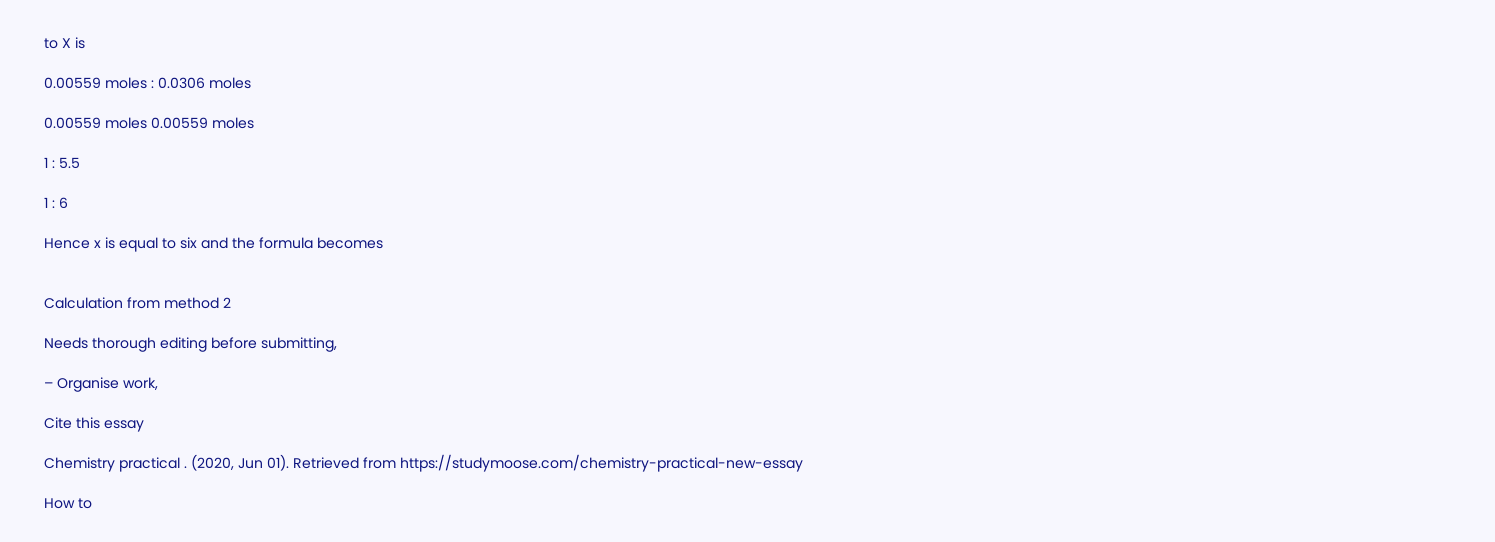to X is

0.00559 moles : 0.0306 moles

0.00559 moles 0.00559 moles

1 : 5.5

1 : 6

Hence x is equal to six and the formula becomes


Calculation from method 2

Needs thorough editing before submitting,

– Organise work,

Cite this essay

Chemistry practical . (2020, Jun 01). Retrieved from https://studymoose.com/chemistry-practical-new-essay

How to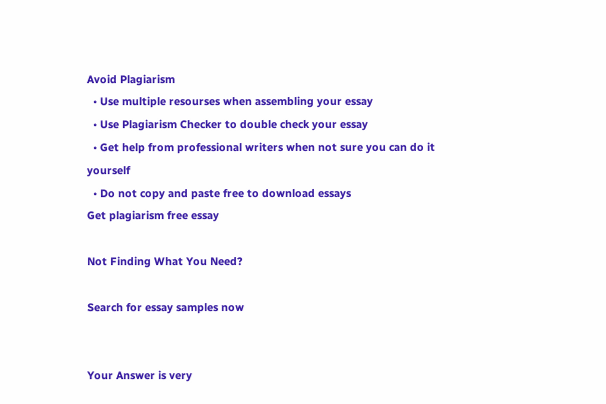Avoid Plagiarism
  • Use multiple resourses when assembling your essay
  • Use Plagiarism Checker to double check your essay
  • Get help from professional writers when not sure you can do it yourself
  • Do not copy and paste free to download essays
Get plagiarism free essay

Not Finding What You Need?

Search for essay samples now


Your Answer is very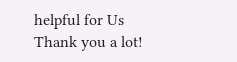helpful for Us
Thank you a lot!